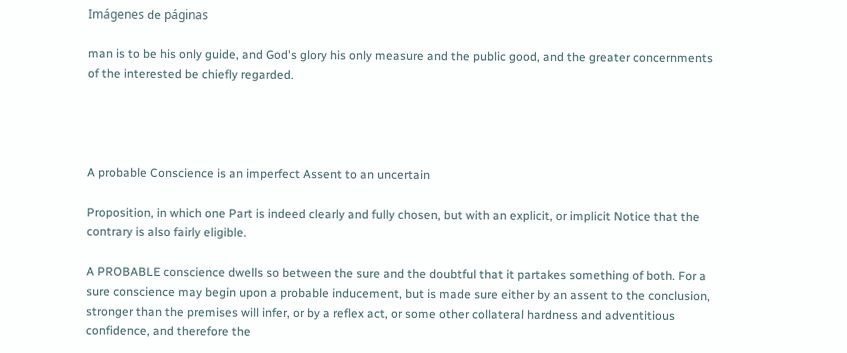Imágenes de páginas

man is to be his only guide, and God's glory his only measure and the public good, and the greater concernments of the interested be chiefly regarded.




A probable Conscience is an imperfect Assent to an uncertain

Proposition, in which one Part is indeed clearly and fully chosen, but with an explicit, or implicit Notice that the contrary is also fairly eligible.

A PROBABLE conscience dwells so between the sure and the doubtful that it partakes something of both. For a sure conscience may begin upon a probable inducement, but is made sure either by an assent to the conclusion, stronger than the premises will infer, or by a reflex act, or some other collateral hardness and adventitious confidence, and therefore the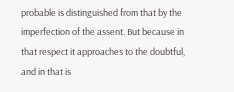probable is distinguished from that by the imperfection of the assent. But because in that respect it approaches to the doubtful, and in that is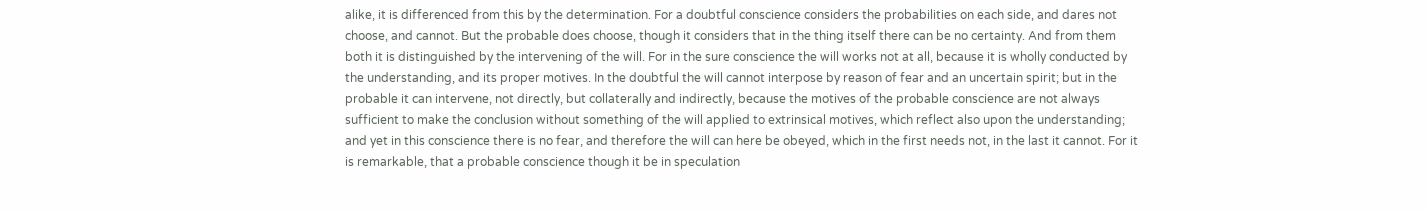alike, it is differenced from this by the determination. For a doubtful conscience considers the probabilities on each side, and dares not choose, and cannot. But the probable does choose, though it considers that in the thing itself there can be no certainty. And from them both it is distinguished by the intervening of the will. For in the sure conscience the will works not at all, because it is wholly conducted by the understanding, and its proper motives. In the doubtful the will cannot interpose by reason of fear and an uncertain spirit; but in the probable it can intervene, not directly, but collaterally and indirectly, because the motives of the probable conscience are not always sufficient to make the conclusion without something of the will applied to extrinsical motives, which reflect also upon the understanding; and yet in this conscience there is no fear, and therefore the will can here be obeyed, which in the first needs not, in the last it cannot. For it is remarkable, that a probable conscience though it be in speculation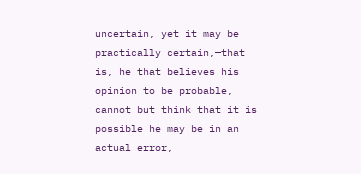uncertain, yet it may be practically certain,—that is, he that believes his opinion to be probable, cannot but think that it is possible he may be in an actual error,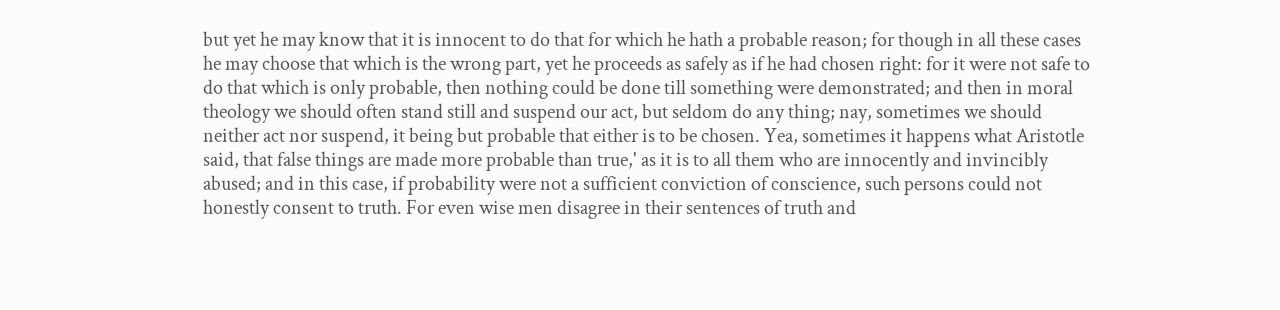but yet he may know that it is innocent to do that for which he hath a probable reason; for though in all these cases he may choose that which is the wrong part, yet he proceeds as safely as if he had chosen right: for it were not safe to do that which is only probable, then nothing could be done till something were demonstrated; and then in moral theology we should often stand still and suspend our act, but seldom do any thing; nay, sometimes we should neither act nor suspend, it being but probable that either is to be chosen. Yea, sometimes it happens what Aristotle said, that false things are made more probable than true,' as it is to all them who are innocently and invincibly abused; and in this case, if probability were not a sufficient conviction of conscience, such persons could not honestly consent to truth. For even wise men disagree in their sentences of truth and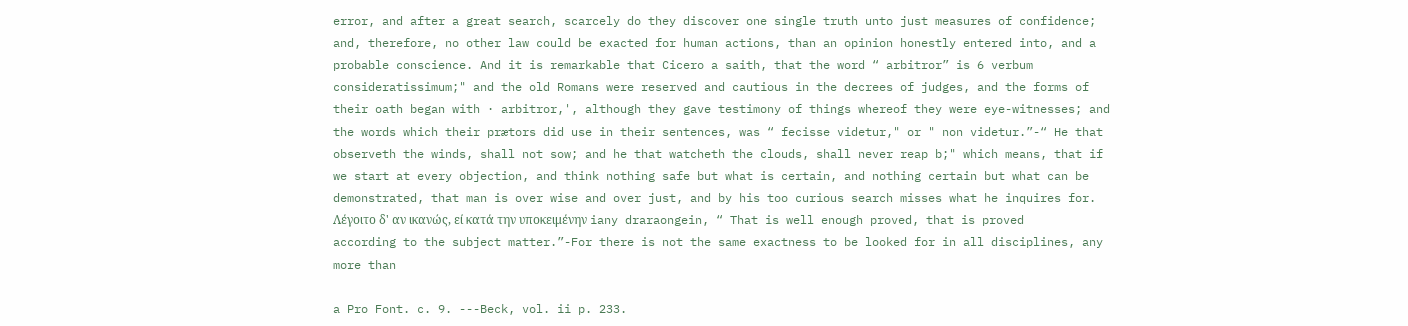error, and after a great search, scarcely do they discover one single truth unto just measures of confidence; and, therefore, no other law could be exacted for human actions, than an opinion honestly entered into, and a probable conscience. And it is remarkable that Cicero a saith, that the word “ arbitror” is 6 verbum consideratissimum;" and the old Romans were reserved and cautious in the decrees of judges, and the forms of their oath began with · arbitror,', although they gave testimony of things whereof they were eye-witnesses; and the words which their prætors did use in their sentences, was “ fecisse videtur," or " non videtur.”-“ He that observeth the winds, shall not sow; and he that watcheth the clouds, shall never reap b;" which means, that if we start at every objection, and think nothing safe but what is certain, and nothing certain but what can be demonstrated, that man is over wise and over just, and by his too curious search misses what he inquires for. Λέγοιτο δ' αν ικανώς, εί κατά την υποκειμένην iany draraongein, “ That is well enough proved, that is proved according to the subject matter.”-For there is not the same exactness to be looked for in all disciplines, any more than

a Pro Font. c. 9. ---Beck, vol. ii p. 233.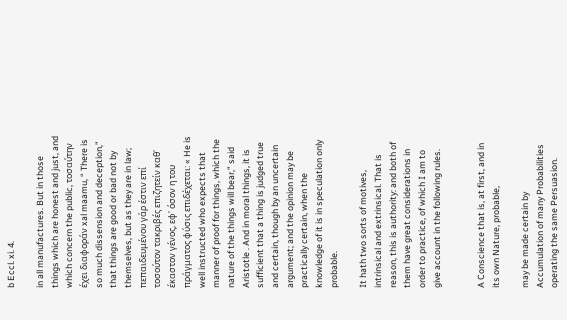b Eccl. xi. 4.

in all manufactures. But in those things which are honest and just, and which concern the public, τοσαύτην έχει διαφοράν xal maamu, “ There is so much dissension and deception,” that things are good or bad not by themselves, but as they are in law; πεπαιδευμένου γάρ έστιν επί τοσούτον τακριβές επιζητείν καθ' έκαστον γένος, εφ' όσον η του πράγματος φύσις επιδέχεται: « He is well instructed who expects that manner of proof for things, which the nature of the things will bear,” said Aristotle . And in moral things, it is sufficient that a thing is judged true and certain, though by an uncertain argument; and the opinion may be practically certain, when the knowledge of it is in speculation only probable.

It hath two sorts of motives, intrinsical and extrinsical. That is reason, this is authority: and both of them have great considerations in order to practice, of which I am to give account in the following rules.


A Conscience that is, at first, and in its own Nature, probable,

may be made certain by Accumulation of many Probabilities operating the same Persuasion.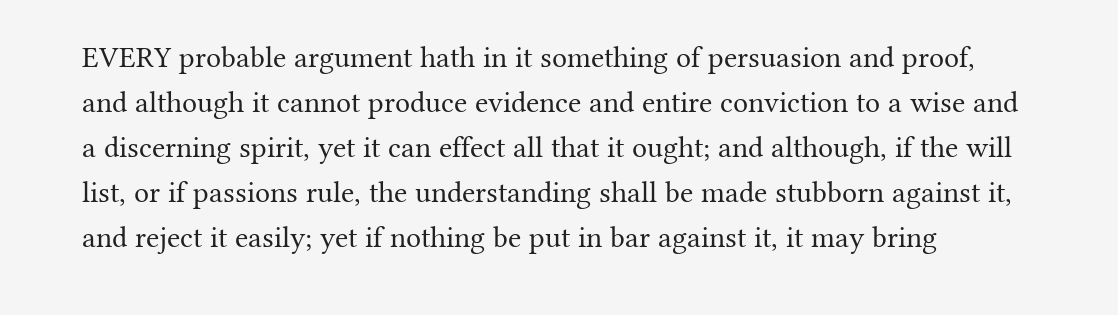EVERY probable argument hath in it something of persuasion and proof, and although it cannot produce evidence and entire conviction to a wise and a discerning spirit, yet it can effect all that it ought; and although, if the will list, or if passions rule, the understanding shall be made stubborn against it, and reject it easily; yet if nothing be put in bar against it, it may bring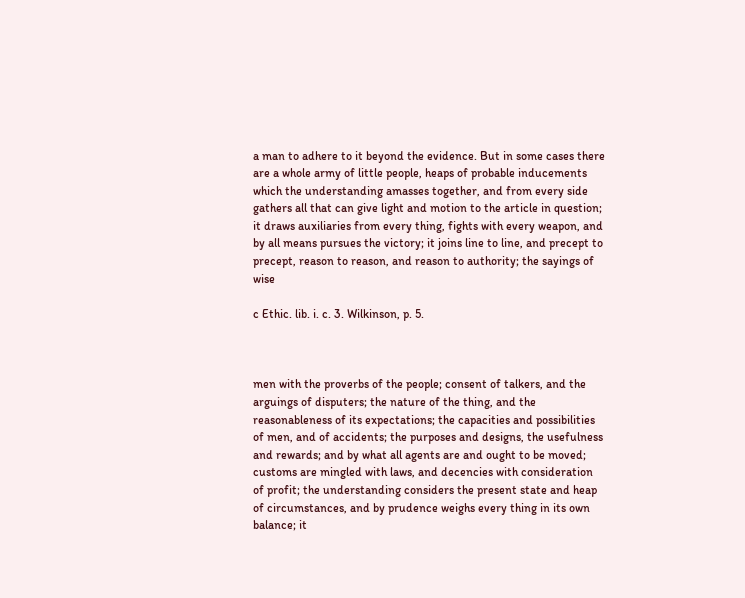a man to adhere to it beyond the evidence. But in some cases there are a whole army of little people, heaps of probable inducements which the understanding amasses together, and from every side gathers all that can give light and motion to the article in question; it draws auxiliaries from every thing, fights with every weapon, and by all means pursues the victory; it joins line to line, and precept to precept, reason to reason, and reason to authority; the sayings of wise

c Ethic. lib. i. c. 3. Wilkinson, p. 5.



men with the proverbs of the people; consent of talkers, and the arguings of disputers; the nature of the thing, and the reasonableness of its expectations; the capacities and possibilities of men, and of accidents; the purposes and designs, the usefulness and rewards; and by what all agents are and ought to be moved; customs are mingled with laws, and decencies with consideration of profit; the understanding considers the present state and heap of circumstances, and by prudence weighs every thing in its own balance; it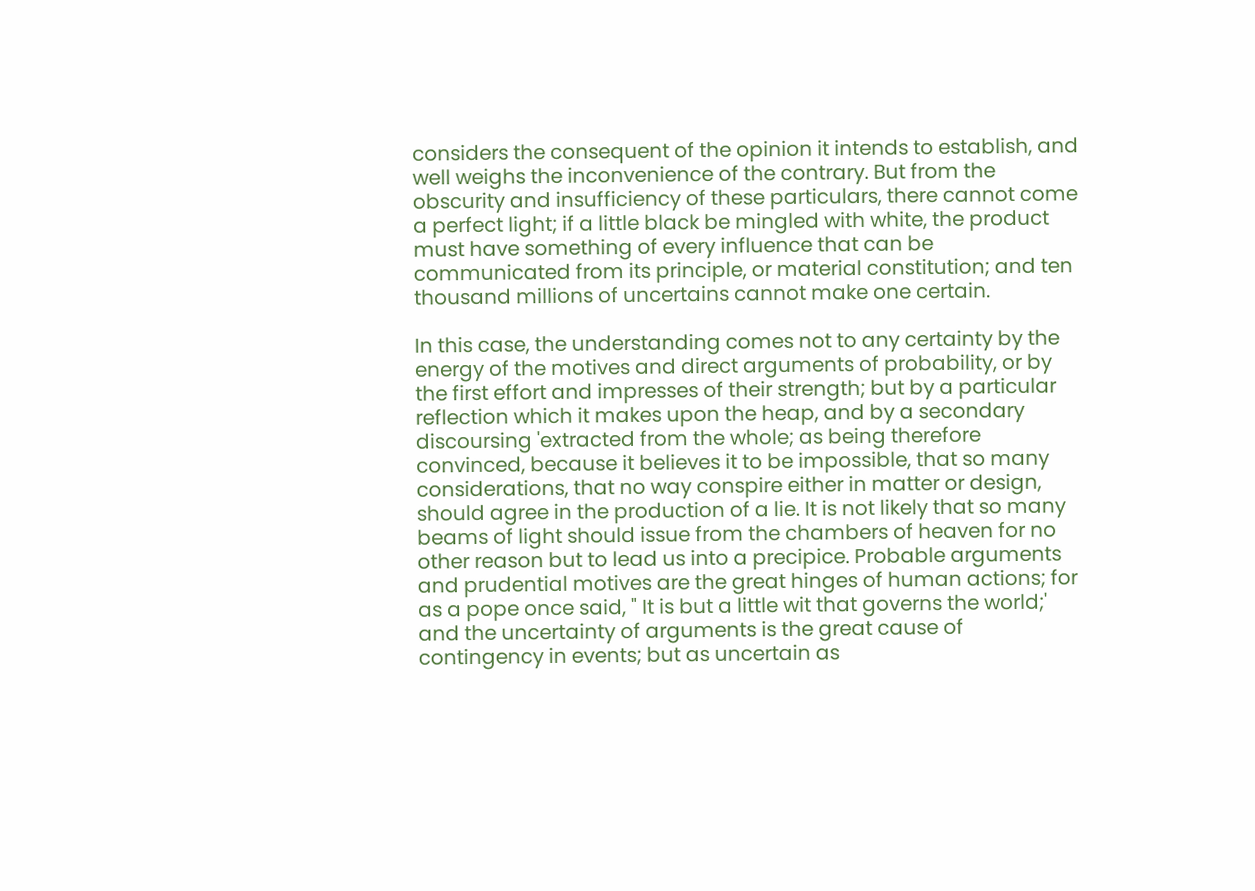considers the consequent of the opinion it intends to establish, and well weighs the inconvenience of the contrary. But from the obscurity and insufficiency of these particulars, there cannot come a perfect light; if a little black be mingled with white, the product must have something of every influence that can be communicated from its principle, or material constitution; and ten thousand millions of uncertains cannot make one certain.

In this case, the understanding comes not to any certainty by the energy of the motives and direct arguments of probability, or by the first effort and impresses of their strength; but by a particular reflection which it makes upon the heap, and by a secondary discoursing 'extracted from the whole; as being therefore convinced, because it believes it to be impossible, that so many considerations, that no way conspire either in matter or design, should agree in the production of a lie. It is not likely that so many beams of light should issue from the chambers of heaven for no other reason but to lead us into a precipice. Probable arguments and prudential motives are the great hinges of human actions; for as a pope once said, " It is but a little wit that governs the world;' and the uncertainty of arguments is the great cause of contingency in events; but as uncertain as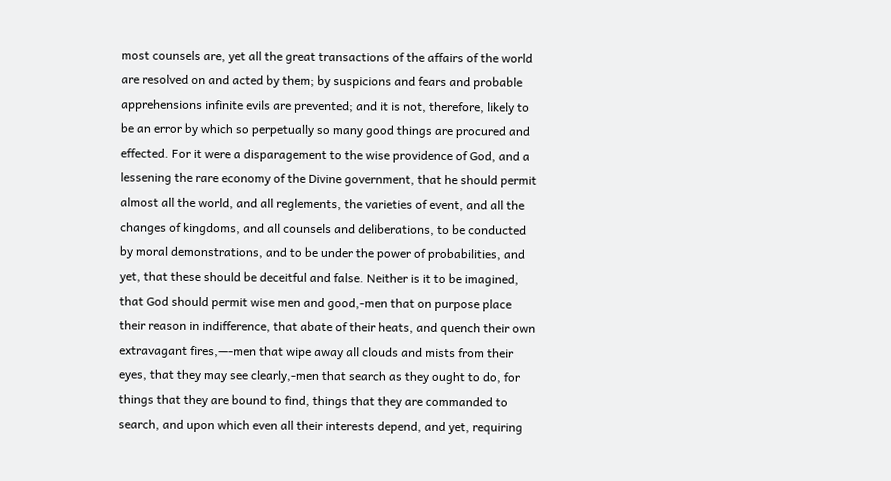most counsels are, yet all the great transactions of the affairs of the world are resolved on and acted by them; by suspicions and fears and probable apprehensions infinite evils are prevented; and it is not, therefore, likely to be an error by which so perpetually so many good things are procured and effected. For it were a disparagement to the wise providence of God, and a lessening the rare economy of the Divine government, that he should permit almost all the world, and all reglements, the varieties of event, and all the changes of kingdoms, and all counsels and deliberations, to be conducted by moral demonstrations, and to be under the power of probabilities, and yet, that these should be deceitful and false. Neither is it to be imagined, that God should permit wise men and good,-men that on purpose place their reason in indifference, that abate of their heats, and quench their own extravagant fires,—-men that wipe away all clouds and mists from their eyes, that they may see clearly,-men that search as they ought to do, for things that they are bound to find, things that they are commanded to search, and upon which even all their interests depend, and yet, requiring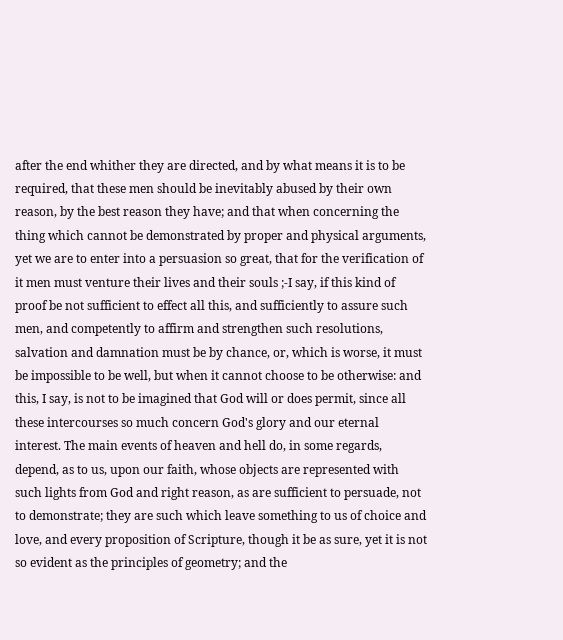after the end whither they are directed, and by what means it is to be required, that these men should be inevitably abused by their own reason, by the best reason they have; and that when concerning the thing which cannot be demonstrated by proper and physical arguments, yet we are to enter into a persuasion so great, that for the verification of it men must venture their lives and their souls ;-I say, if this kind of proof be not sufficient to effect all this, and sufficiently to assure such men, and competently to affirm and strengthen such resolutions, salvation and damnation must be by chance, or, which is worse, it must be impossible to be well, but when it cannot choose to be otherwise: and this, I say, is not to be imagined that God will or does permit, since all these intercourses so much concern God's glory and our eternal interest. The main events of heaven and hell do, in some regards, depend, as to us, upon our faith, whose objects are represented with such lights from God and right reason, as are sufficient to persuade, not to demonstrate; they are such which leave something to us of choice and love, and every proposition of Scripture, though it be as sure, yet it is not so evident as the principles of geometry; and the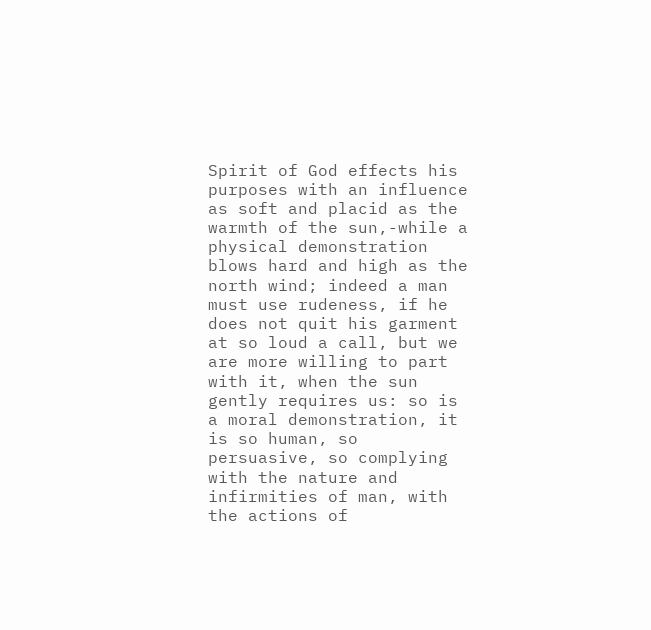Spirit of God effects his purposes with an influence as soft and placid as the warmth of the sun,-while a physical demonstration blows hard and high as the north wind; indeed a man must use rudeness, if he does not quit his garment at so loud a call, but we are more willing to part with it, when the sun gently requires us: so is a moral demonstration, it is so human, so persuasive, so complying with the nature and infirmities of man, with the actions of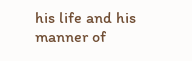his life and his manner of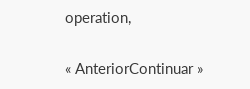operation,

« AnteriorContinuar »